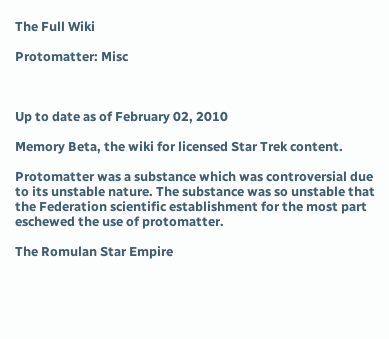The Full Wiki

Protomatter: Misc



Up to date as of February 02, 2010

Memory Beta, the wiki for licensed Star Trek content.

Protomatter was a substance which was controversial due to its unstable nature. The substance was so unstable that the Federation scientific establishment for the most part eschewed the use of protomatter.

The Romulan Star Empire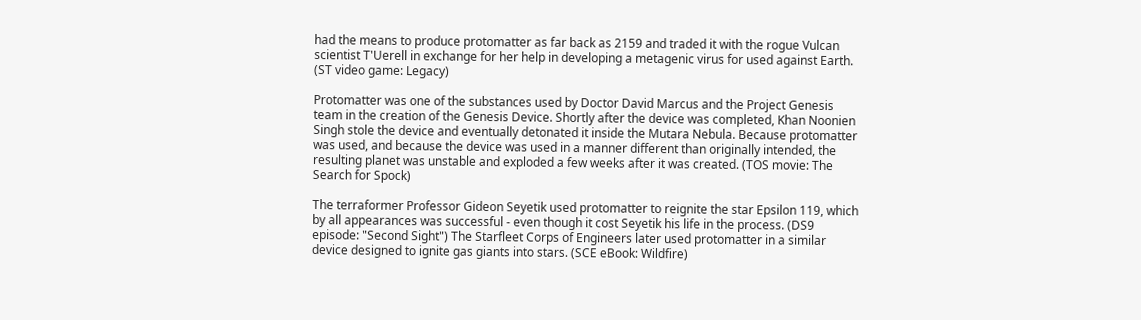had the means to produce protomatter as far back as 2159 and traded it with the rogue Vulcan scientist T'Uerell in exchange for her help in developing a metagenic virus for used against Earth. (ST video game: Legacy)

Protomatter was one of the substances used by Doctor David Marcus and the Project Genesis team in the creation of the Genesis Device. Shortly after the device was completed, Khan Noonien Singh stole the device and eventually detonated it inside the Mutara Nebula. Because protomatter was used, and because the device was used in a manner different than originally intended, the resulting planet was unstable and exploded a few weeks after it was created. (TOS movie: The Search for Spock)

The terraformer Professor Gideon Seyetik used protomatter to reignite the star Epsilon 119, which by all appearances was successful - even though it cost Seyetik his life in the process. (DS9 episode: "Second Sight") The Starfleet Corps of Engineers later used protomatter in a similar device designed to ignite gas giants into stars. (SCE eBook: Wildfire)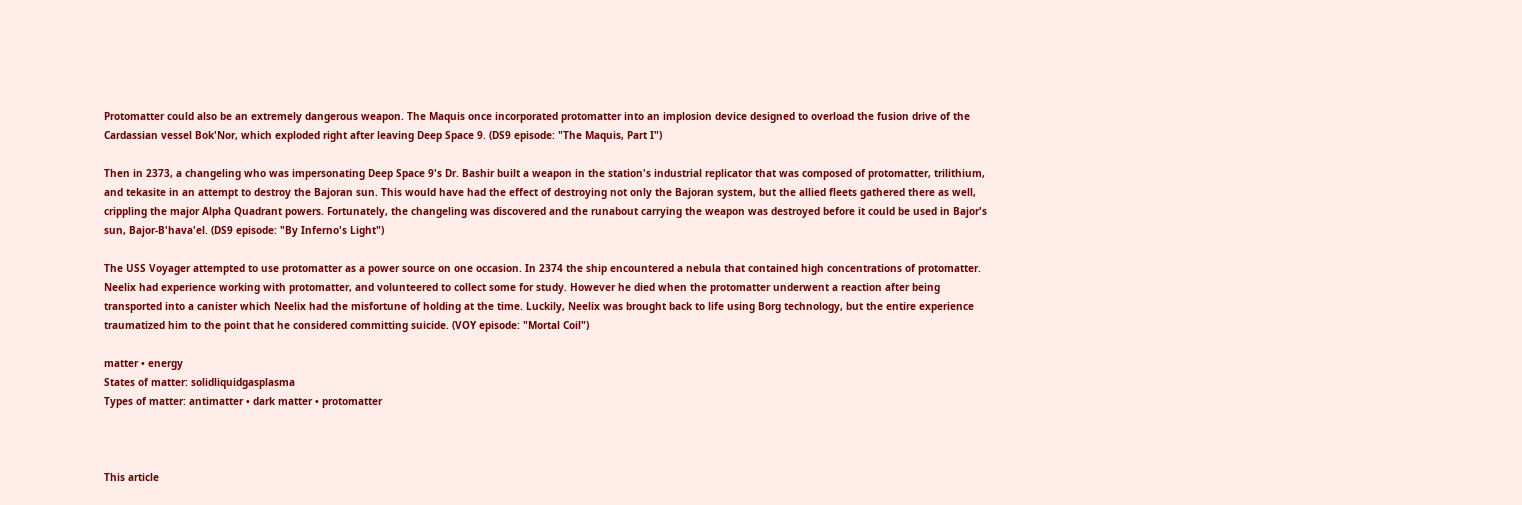Protomatter could also be an extremely dangerous weapon. The Maquis once incorporated protomatter into an implosion device designed to overload the fusion drive of the Cardassian vessel Bok'Nor, which exploded right after leaving Deep Space 9. (DS9 episode: "The Maquis, Part I")

Then in 2373, a changeling who was impersonating Deep Space 9's Dr. Bashir built a weapon in the station's industrial replicator that was composed of protomatter, trilithium, and tekasite in an attempt to destroy the Bajoran sun. This would have had the effect of destroying not only the Bajoran system, but the allied fleets gathered there as well, crippling the major Alpha Quadrant powers. Fortunately, the changeling was discovered and the runabout carrying the weapon was destroyed before it could be used in Bajor's sun, Bajor-B'hava'el. (DS9 episode: "By Inferno's Light")

The USS Voyager attempted to use protomatter as a power source on one occasion. In 2374 the ship encountered a nebula that contained high concentrations of protomatter. Neelix had experience working with protomatter, and volunteered to collect some for study. However he died when the protomatter underwent a reaction after being transported into a canister which Neelix had the misfortune of holding at the time. Luckily, Neelix was brought back to life using Borg technology, but the entire experience traumatized him to the point that he considered committing suicide. (VOY episode: "Mortal Coil")

matter • energy
States of matter: solidliquidgasplasma
Types of matter: antimatter • dark matter • protomatter



This article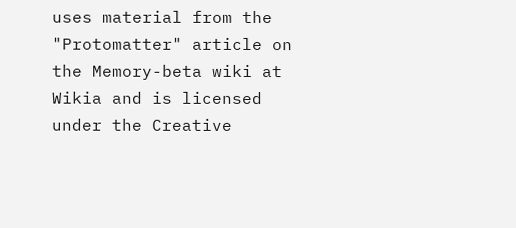uses material from the "Protomatter" article on the Memory-beta wiki at Wikia and is licensed under the Creative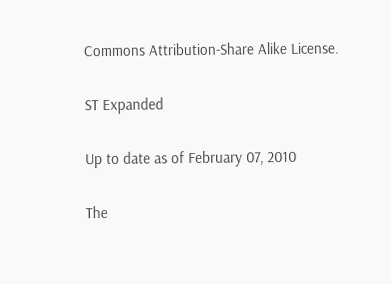Commons Attribution-Share Alike License.

ST Expanded

Up to date as of February 07, 2010

The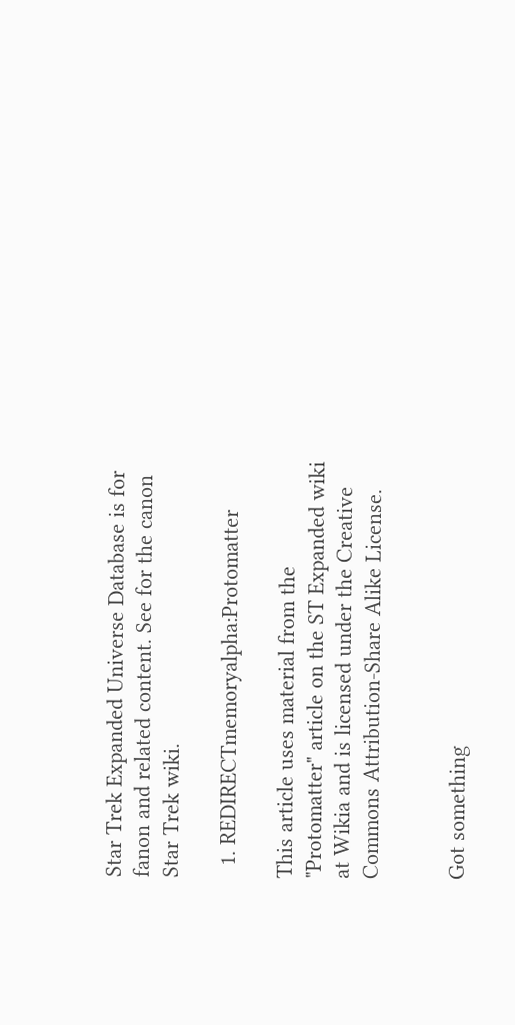Star Trek Expanded Universe Database is for fanon and related content. See for the canon Star Trek wiki.

  1. REDIRECTmemoryalpha:Protomatter

This article uses material from the "Protomatter" article on the ST Expanded wiki at Wikia and is licensed under the Creative Commons Attribution-Share Alike License.


Got something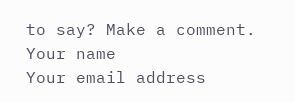to say? Make a comment.
Your name
Your email address